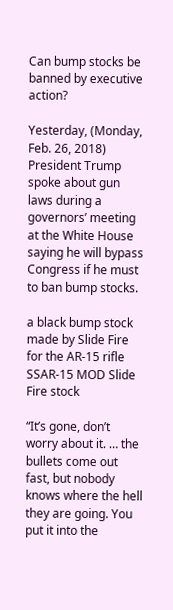Can bump stocks be banned by executive action?

Yesterday, (Monday, Feb. 26, 2018) President Trump spoke about gun laws during a governors’ meeting at the White House saying he will bypass Congress if he must to ban bump stocks.

a black bump stock made by Slide Fire for the AR-15 rifle
SSAR-15 MOD Slide Fire stock

“It’s gone, don’t worry about it. … the bullets come out fast, but nobody knows where the hell they are going. You put it into the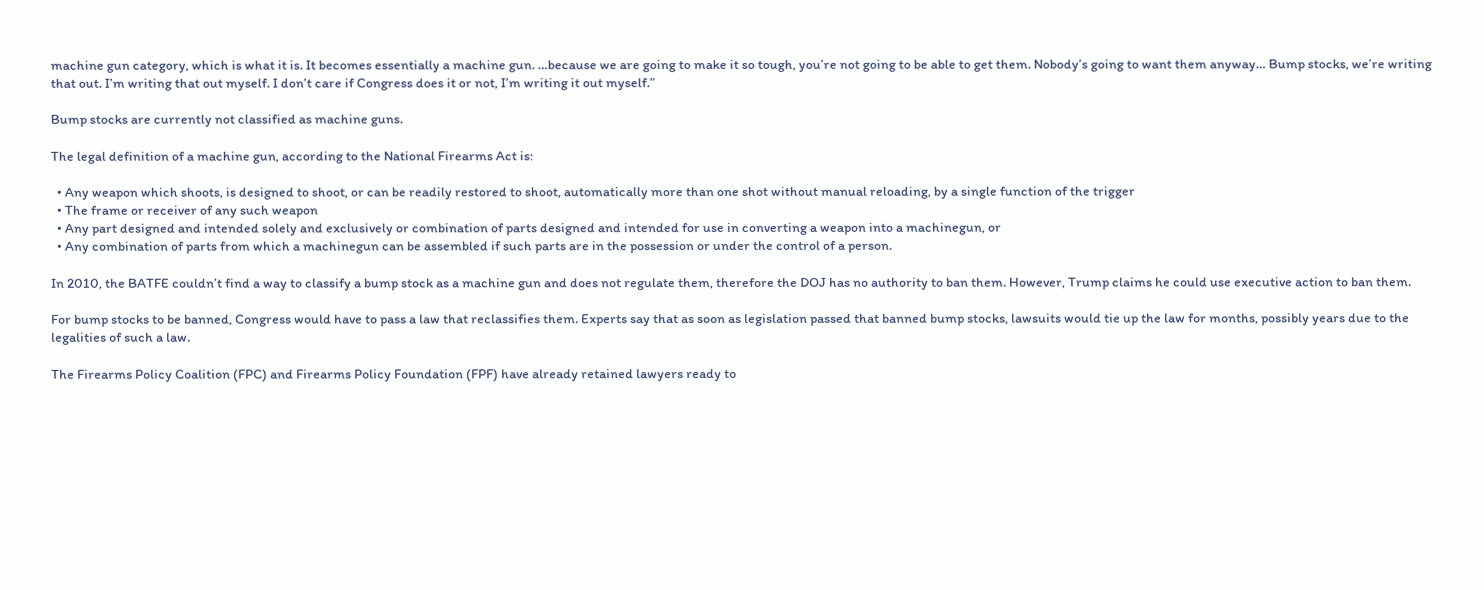machine gun category, which is what it is. It becomes essentially a machine gun. …because we are going to make it so tough, you’re not going to be able to get them. Nobody’s going to want them anyway… Bump stocks, we’re writing that out. I’m writing that out myself. I don’t care if Congress does it or not, I’m writing it out myself.”

Bump stocks are currently not classified as machine guns.

The legal definition of a machine gun, according to the National Firearms Act is:

  • Any weapon which shoots, is designed to shoot, or can be readily restored to shoot, automatically more than one shot without manual reloading, by a single function of the trigger
  • The frame or receiver of any such weapon
  • Any part designed and intended solely and exclusively or combination of parts designed and intended for use in converting a weapon into a machinegun, or
  • Any combination of parts from which a machinegun can be assembled if such parts are in the possession or under the control of a person.

In 2010, the BATFE couldn’t find a way to classify a bump stock as a machine gun and does not regulate them, therefore the DOJ has no authority to ban them. However, Trump claims he could use executive action to ban them.

For bump stocks to be banned, Congress would have to pass a law that reclassifies them. Experts say that as soon as legislation passed that banned bump stocks, lawsuits would tie up the law for months, possibly years due to the legalities of such a law.

The Firearms Policy Coalition (FPC) and Firearms Policy Foundation (FPF) have already retained lawyers ready to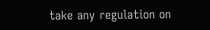take any regulation on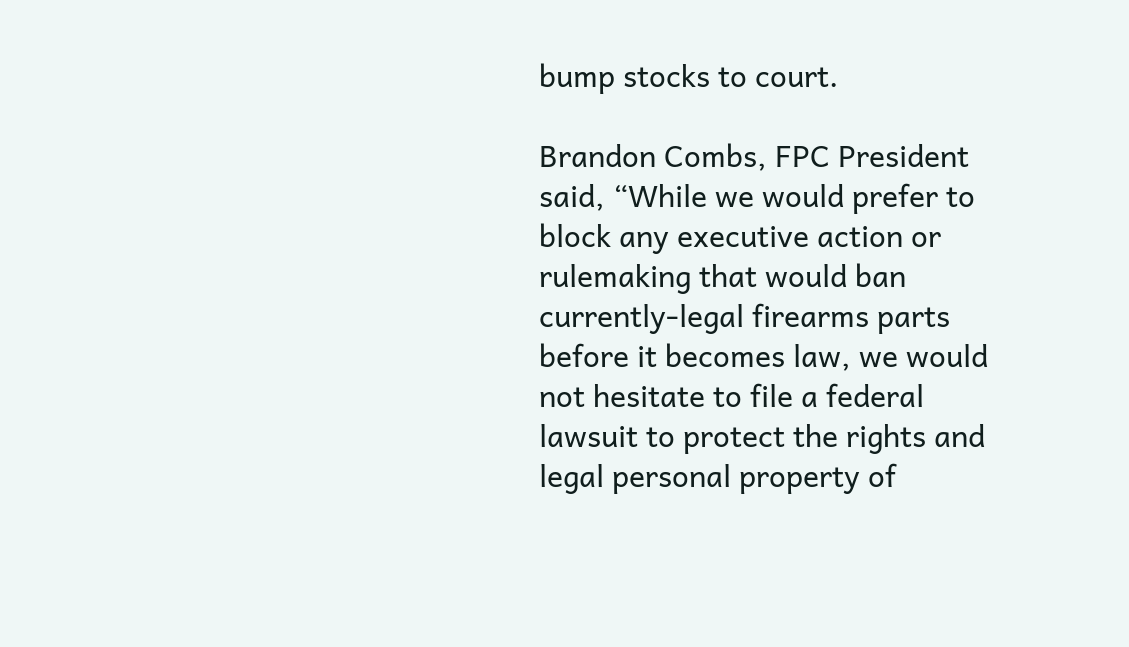bump stocks to court.

Brandon Combs, FPC President said, “While we would prefer to block any executive action or rulemaking that would ban currently-legal firearms parts before it becomes law, we would not hesitate to file a federal lawsuit to protect the rights and legal personal property of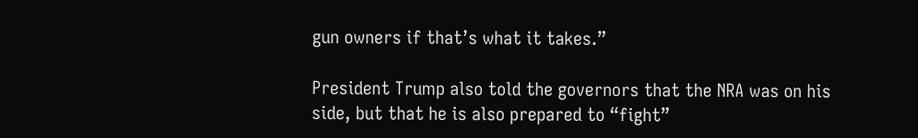gun owners if that’s what it takes.”

President Trump also told the governors that the NRA was on his side, but that he is also prepared to “fight”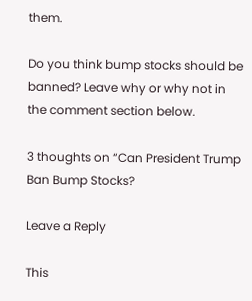them.

Do you think bump stocks should be banned? Leave why or why not in the comment section below.

3 thoughts on “Can President Trump Ban Bump Stocks?

Leave a Reply

This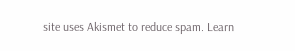site uses Akismet to reduce spam. Learn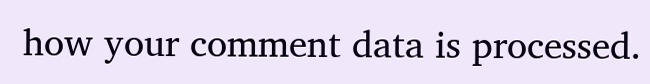how your comment data is processed.